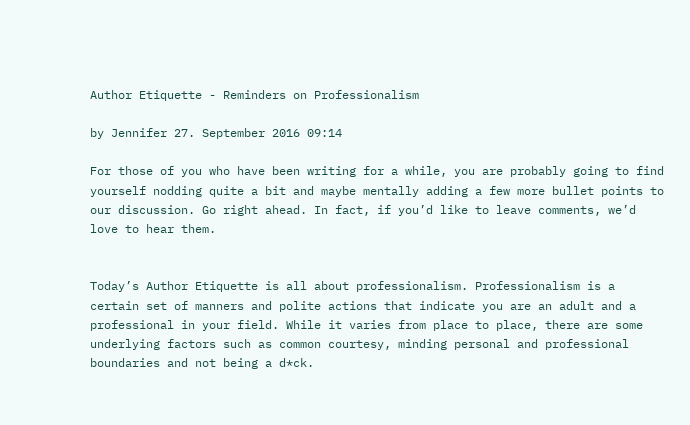Author Etiquette - Reminders on Professionalism

by Jennifer 27. September 2016 09:14

For those of you who have been writing for a while, you are probably going to find yourself nodding quite a bit and maybe mentally adding a few more bullet points to our discussion. Go right ahead. In fact, if you’d like to leave comments, we’d love to hear them.


Today’s Author Etiquette is all about professionalism. Professionalism is a certain set of manners and polite actions that indicate you are an adult and a professional in your field. While it varies from place to place, there are some underlying factors such as common courtesy, minding personal and professional boundaries and not being a d*ck.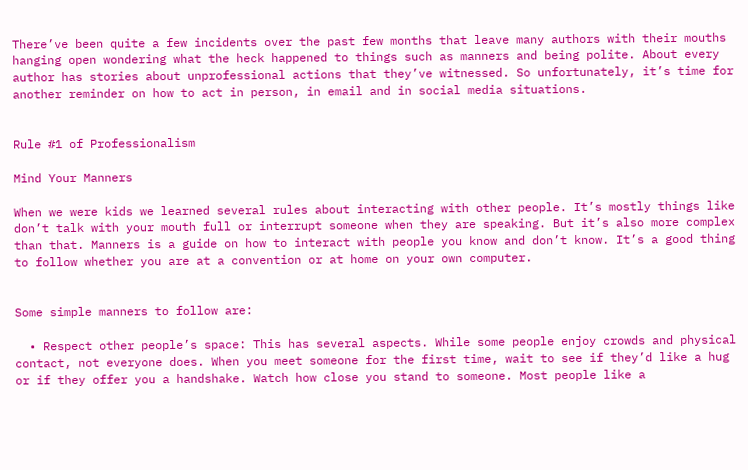There’ve been quite a few incidents over the past few months that leave many authors with their mouths hanging open wondering what the heck happened to things such as manners and being polite. About every author has stories about unprofessional actions that they’ve witnessed. So unfortunately, it’s time for another reminder on how to act in person, in email and in social media situations.


Rule #1 of Professionalism

Mind Your Manners

When we were kids we learned several rules about interacting with other people. It’s mostly things like don’t talk with your mouth full or interrupt someone when they are speaking. But it’s also more complex than that. Manners is a guide on how to interact with people you know and don’t know. It’s a good thing to follow whether you are at a convention or at home on your own computer.


Some simple manners to follow are:

  • Respect other people’s space: This has several aspects. While some people enjoy crowds and physical contact, not everyone does. When you meet someone for the first time, wait to see if they’d like a hug or if they offer you a handshake. Watch how close you stand to someone. Most people like a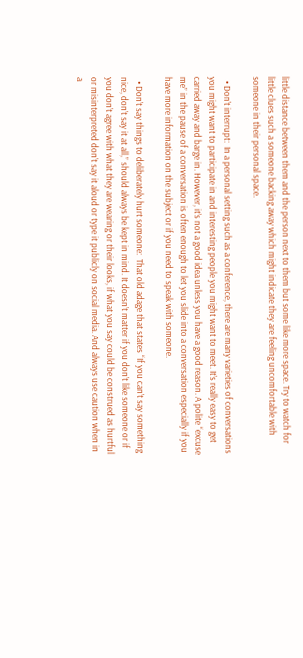little distance between them and the person next to them but some like more space. Try to watch for little clues such a someone backing away which might indicate they are feeling uncomfortable with someone in their personal space.

  • Don’t interrupt:  In a personal setting such as a conference, there are many varieties of conversations you might want to participate in and interesting people you might want to meet. It’s really easy to get carried away and barge in. However, it’s not a good idea unless you have a good reason. A polite “excuse me” in the pause of a conversation is often enough to let you slide into a conversation especially if you have more information on the subject or if you need to speak with someone.

  • Don’t say things to deliberately hurt someone:  That old adage that states “If you can’t say something nice, don’t say it at all,” should always be kept in mind. It doesn’t matter if you don’t like someone or if you don’t agree with what they are wearing or their looks, if what you say could be construed as hurtful or misinterpreted don’t say it aloud or type it publicly on social media. And always use caution when in a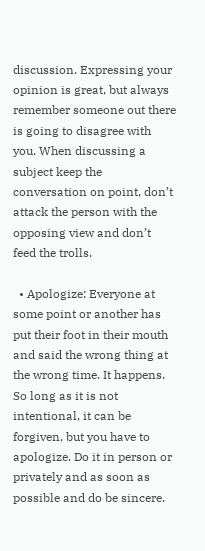discussion. Expressing your opinion is great, but always remember someone out there is going to disagree with you. When discussing a subject keep the conversation on point, don’t attack the person with the opposing view and don’t feed the trolls.

  • Apologize: Everyone at some point or another has put their foot in their mouth and said the wrong thing at the wrong time. It happens. So long as it is not intentional, it can be forgiven, but you have to apologize. Do it in person or privately and as soon as possible and do be sincere.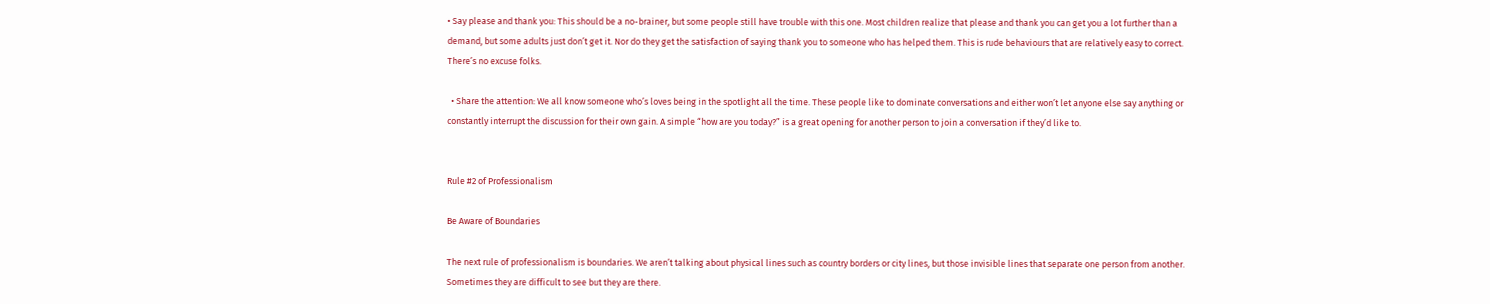• Say please and thank you: This should be a no-brainer, but some people still have trouble with this one. Most children realize that please and thank you can get you a lot further than a demand, but some adults just don’t get it. Nor do they get the satisfaction of saying thank you to someone who has helped them. This is rude behaviours that are relatively easy to correct. There’s no excuse folks.

  • Share the attention: We all know someone who’s loves being in the spotlight all the time. These people like to dominate conversations and either won’t let anyone else say anything or constantly interrupt the discussion for their own gain. A simple “how are you today?” is a great opening for another person to join a conversation if they’d like to.


Rule #2 of Professionalism

Be Aware of Boundaries

The next rule of professionalism is boundaries. We aren’t talking about physical lines such as country borders or city lines, but those invisible lines that separate one person from another. Sometimes they are difficult to see but they are there.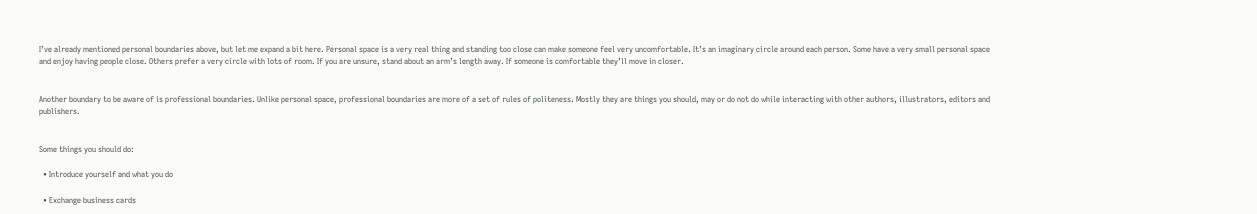I’ve already mentioned personal boundaries above, but let me expand a bit here. Personal space is a very real thing and standing too close can make someone feel very uncomfortable. It’s an imaginary circle around each person. Some have a very small personal space and enjoy having people close. Others prefer a very circle with lots of room. If you are unsure, stand about an arm’s length away. If someone is comfortable they’ll move in closer.


Another boundary to be aware of is professional boundaries. Unlike personal space, professional boundaries are more of a set of rules of politeness. Mostly they are things you should, may or do not do while interacting with other authors, illustrators, editors and publishers.


Some things you should do:

  • Introduce yourself and what you do

  • Exchange business cards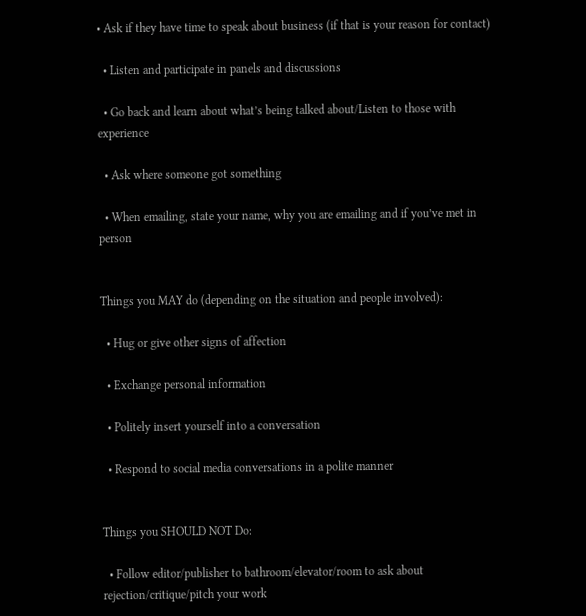• Ask if they have time to speak about business (if that is your reason for contact)

  • Listen and participate in panels and discussions

  • Go back and learn about what’s being talked about/Listen to those with experience

  • Ask where someone got something

  • When emailing, state your name, why you are emailing and if you’ve met in person


Things you MAY do (depending on the situation and people involved):

  • Hug or give other signs of affection

  • Exchange personal information

  • Politely insert yourself into a conversation

  • Respond to social media conversations in a polite manner


Things you SHOULD NOT Do:

  • Follow editor/publisher to bathroom/elevator/room to ask about rejection/critique/pitch your work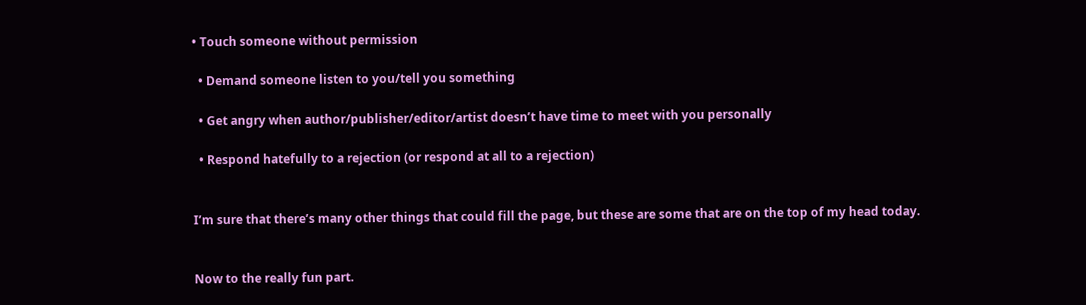• Touch someone without permission

  • Demand someone listen to you/tell you something

  • Get angry when author/publisher/editor/artist doesn’t have time to meet with you personally

  • Respond hatefully to a rejection (or respond at all to a rejection)


I’m sure that there’s many other things that could fill the page, but these are some that are on the top of my head today.


Now to the really fun part.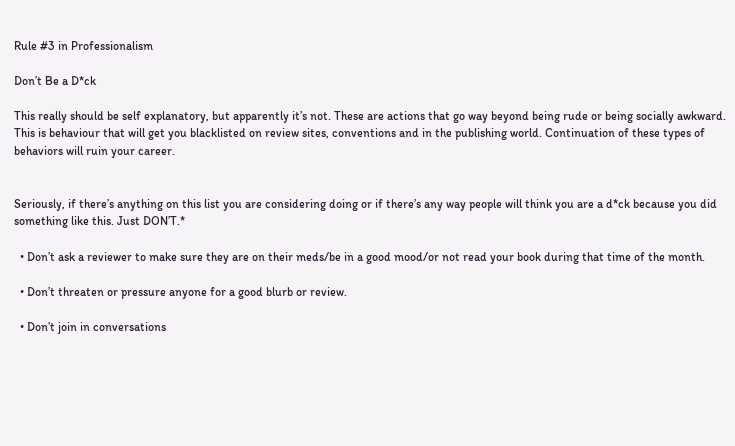Rule #3 in Professionalism

Don’t Be a D*ck

This really should be self explanatory, but apparently it’s not. These are actions that go way beyond being rude or being socially awkward. This is behaviour that will get you blacklisted on review sites, conventions and in the publishing world. Continuation of these types of behaviors will ruin your career.


Seriously, if there’s anything on this list you are considering doing or if there’s any way people will think you are a d*ck because you did something like this. Just DON’T.*

  • Don’t ask a reviewer to make sure they are on their meds/be in a good mood/or not read your book during that time of the month.

  • Don’t threaten or pressure anyone for a good blurb or review.

  • Don’t join in conversations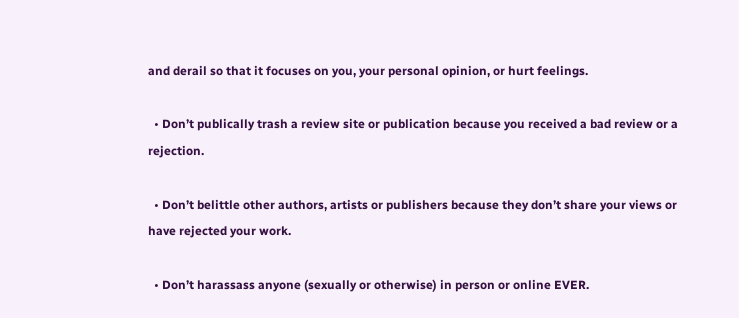and derail so that it focuses on you, your personal opinion, or hurt feelings.

  • Don’t publically trash a review site or publication because you received a bad review or a rejection.

  • Don’t belittle other authors, artists or publishers because they don’t share your views or have rejected your work.

  • Don’t harassass anyone (sexually or otherwise) in person or online EVER.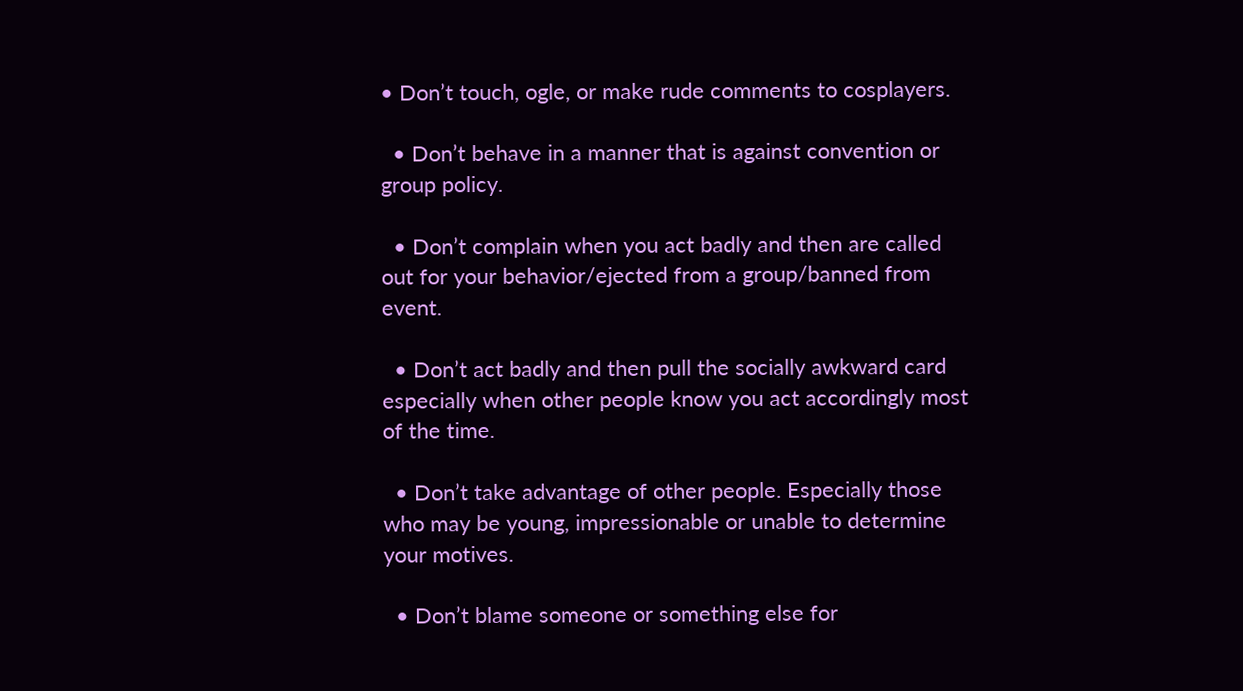• Don’t touch, ogle, or make rude comments to cosplayers.

  • Don’t behave in a manner that is against convention or group policy.

  • Don’t complain when you act badly and then are called out for your behavior/ejected from a group/banned from event.

  • Don’t act badly and then pull the socially awkward card especially when other people know you act accordingly most of the time.

  • Don’t take advantage of other people. Especially those who may be young, impressionable or unable to determine your motives.

  • Don’t blame someone or something else for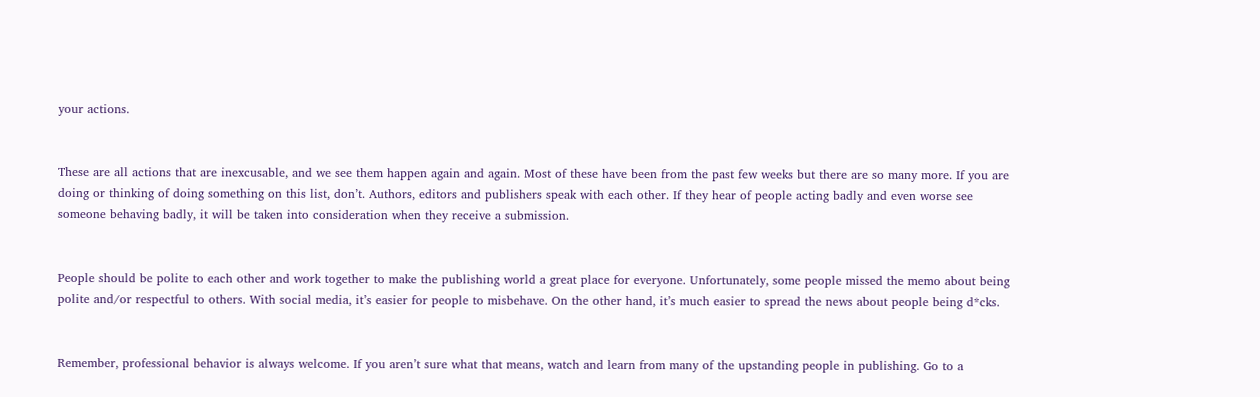your actions.


These are all actions that are inexcusable, and we see them happen again and again. Most of these have been from the past few weeks but there are so many more. If you are doing or thinking of doing something on this list, don’t. Authors, editors and publishers speak with each other. If they hear of people acting badly and even worse see someone behaving badly, it will be taken into consideration when they receive a submission.


People should be polite to each other and work together to make the publishing world a great place for everyone. Unfortunately, some people missed the memo about being polite and/or respectful to others. With social media, it’s easier for people to misbehave. On the other hand, it’s much easier to spread the news about people being d*cks.


Remember, professional behavior is always welcome. If you aren’t sure what that means, watch and learn from many of the upstanding people in publishing. Go to a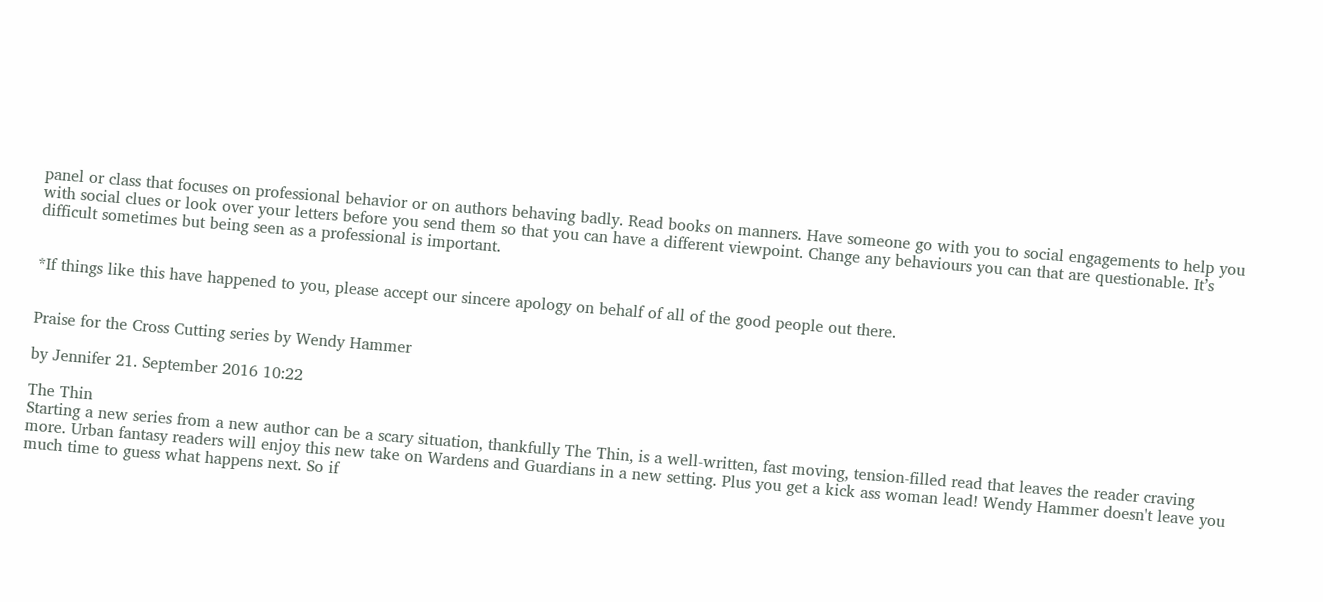panel or class that focuses on professional behavior or on authors behaving badly. Read books on manners. Have someone go with you to social engagements to help you with social clues or look over your letters before you send them so that you can have a different viewpoint. Change any behaviours you can that are questionable. It’s difficult sometimes but being seen as a professional is important.


*If things like this have happened to you, please accept our sincere apology on behalf of all of the good people out there.


Praise for the Cross Cutting series by Wendy Hammer

by Jennifer 21. September 2016 10:22

The Thin
Starting a new series from a new author can be a scary situation, thankfully The Thin, is a well-written, fast moving, tension-filled read that leaves the reader craving more. Urban fantasy readers will enjoy this new take on Wardens and Guardians in a new setting. Plus you get a kick ass woman lead! Wendy Hammer doesn't leave you much time to guess what happens next. So if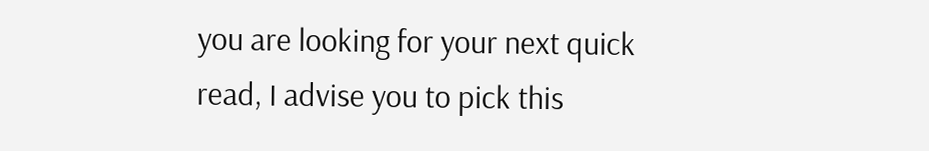you are looking for your next quick read, I advise you to pick this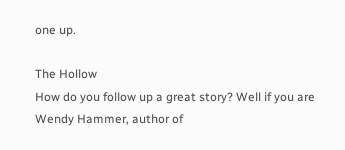one up.

The Hollow
How do you follow up a great story? Well if you are Wendy Hammer, author of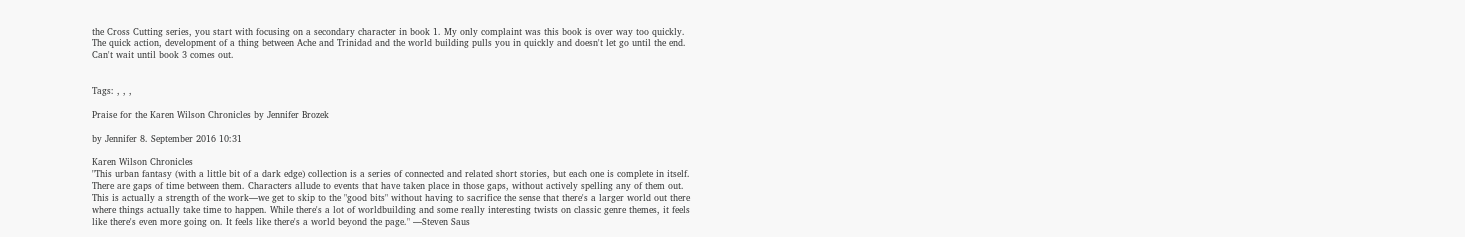the Cross Cutting series, you start with focusing on a secondary character in book 1. My only complaint was this book is over way too quickly. The quick action, development of a thing between Ache and Trinidad and the world building pulls you in quickly and doesn't let go until the end. Can't wait until book 3 comes out.


Tags: , , ,

Praise for the Karen Wilson Chronicles by Jennifer Brozek

by Jennifer 8. September 2016 10:31

Karen Wilson Chronicles
"This urban fantasy (with a little bit of a dark edge) collection is a series of connected and related short stories, but each one is complete in itself. There are gaps of time between them. Characters allude to events that have taken place in those gaps, without actively spelling any of them out. This is actually a strength of the work—we get to skip to the "good bits" without having to sacrifice the sense that there's a larger world out there where things actually take time to happen. While there's a lot of worldbuilding and some really interesting twists on classic genre themes, it feels like there's even more going on. It feels like there's a world beyond the page." —Steven Saus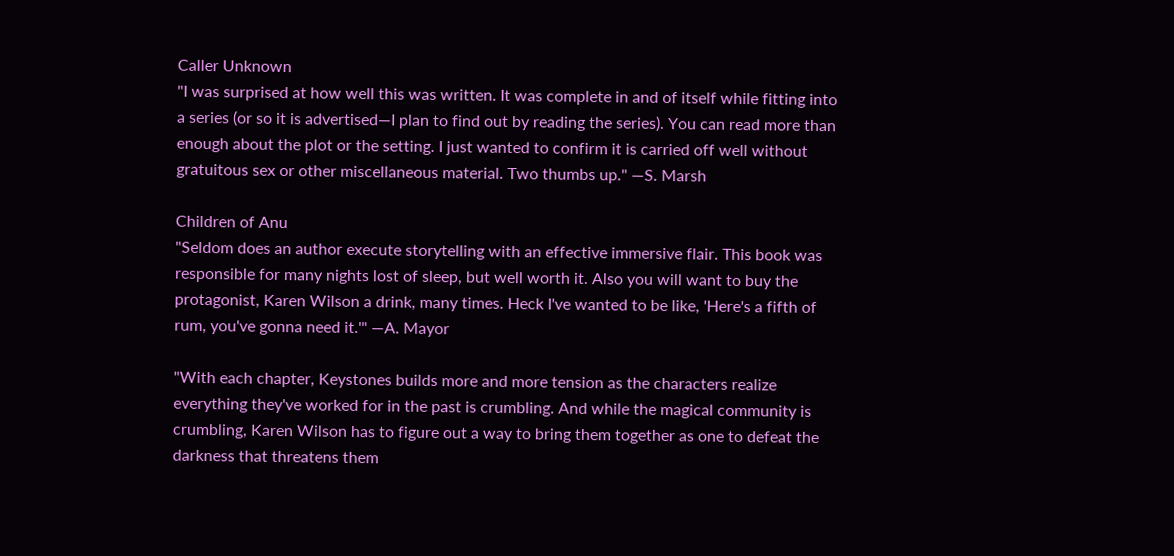Caller Unknown
"I was surprised at how well this was written. It was complete in and of itself while fitting into a series (or so it is advertised—I plan to find out by reading the series). You can read more than enough about the plot or the setting. I just wanted to confirm it is carried off well without gratuitous sex or other miscellaneous material. Two thumbs up." —S. Marsh

Children of Anu
"Seldom does an author execute storytelling with an effective immersive flair. This book was responsible for many nights lost of sleep, but well worth it. Also you will want to buy the protagonist, Karen Wilson a drink, many times. Heck I've wanted to be like, 'Here's a fifth of rum, you've gonna need it.'" —A. Mayor

"With each chapter, Keystones builds more and more tension as the characters realize everything they've worked for in the past is crumbling. And while the magical community is crumbling, Karen Wilson has to figure out a way to bring them together as one to defeat the darkness that threatens them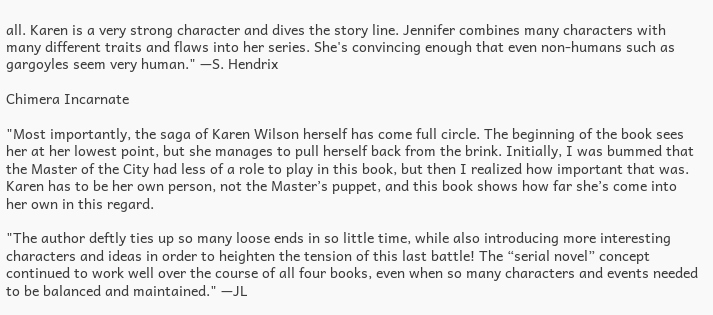all. Karen is a very strong character and dives the story line. Jennifer combines many characters with many different traits and flaws into her series. She's convincing enough that even non-humans such as gargoyles seem very human." —S. Hendrix

Chimera Incarnate

"Most importantly, the saga of Karen Wilson herself has come full circle. The beginning of the book sees her at her lowest point, but she manages to pull herself back from the brink. Initially, I was bummed that the Master of the City had less of a role to play in this book, but then I realized how important that was. Karen has to be her own person, not the Master’s puppet, and this book shows how far she’s come into her own in this regard.

"The author deftly ties up so many loose ends in so little time, while also introducing more interesting characters and ideas in order to heighten the tension of this last battle! The “serial novel” concept continued to work well over the course of all four books, even when so many characters and events needed to be balanced and maintained." —JL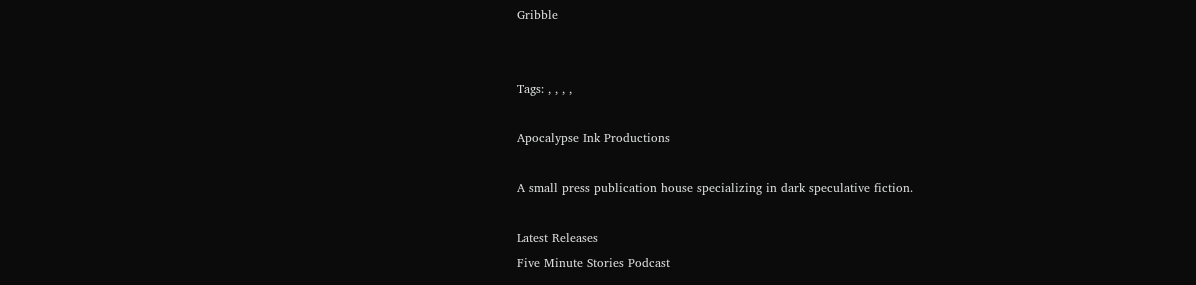Gribble


Tags: , , , ,

Apocalypse Ink Productions

A small press publication house specializing in dark speculative fiction.

Latest Releases
Five Minute Stories Podcast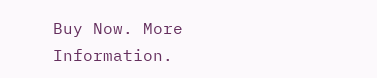Buy Now. More Information.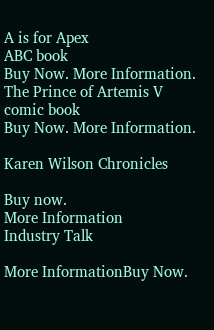A is for Apex
ABC book
Buy Now. More Information.
The Prince of Artemis V
comic book
Buy Now. More Information.

Karen Wilson Chronicles

Buy now.
More Information
Industry Talk

More InformationBuy Now.